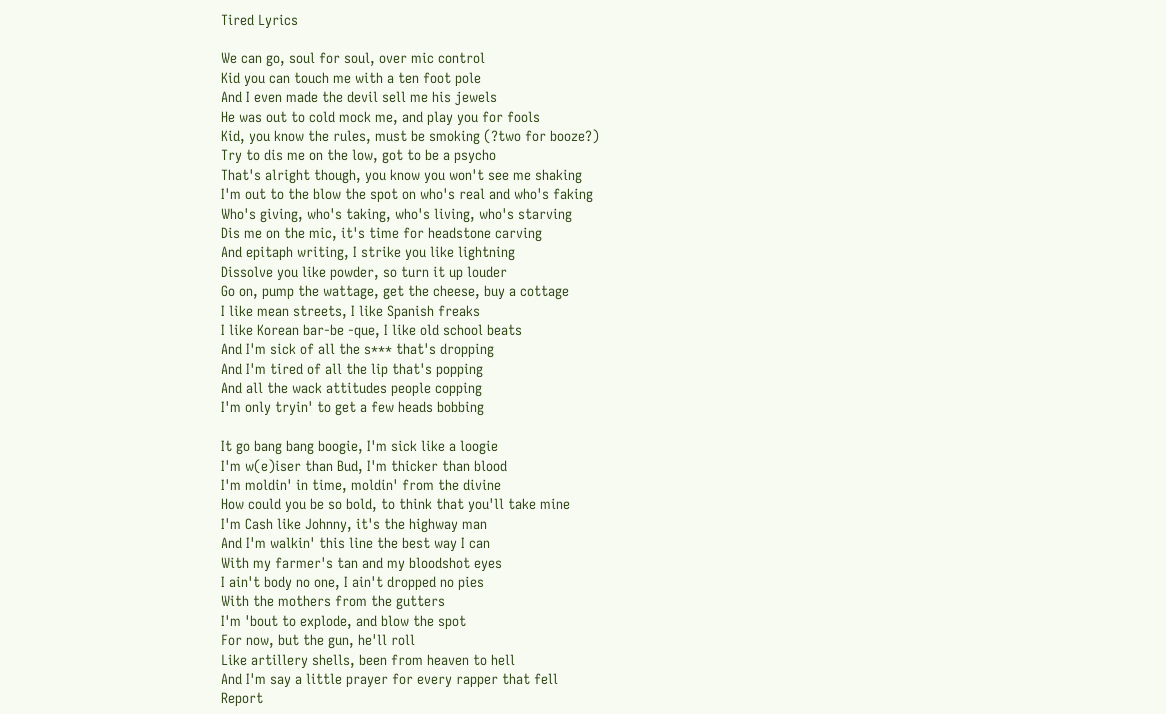Tired Lyrics

We can go, soul for soul, over mic control
Kid you can touch me with a ten foot pole
And I even made the devil sell me his jewels
He was out to cold mock me, and play you for fools
Kid, you know the rules, must be smoking (?two for booze?)
Try to dis me on the low, got to be a psycho
That's alright though, you know you won't see me shaking
I'm out to the blow the spot on who's real and who's faking
Who's giving, who's taking, who's living, who's starving
Dis me on the mic, it's time for headstone carving
And epitaph writing, I strike you like lightning
Dissolve you like powder, so turn it up louder
Go on, pump the wattage, get the cheese, buy a cottage
I like mean streets, I like Spanish freaks
I like Korean bar-be -que, I like old school beats
And I'm sick of all the s*** that's dropping
And I'm tired of all the lip that's popping
And all the wack attitudes people copping
I'm only tryin' to get a few heads bobbing

It go bang bang boogie, I'm sick like a loogie
I'm w(e)iser than Bud, I'm thicker than blood
I'm moldin' in time, moldin' from the divine
How could you be so bold, to think that you'll take mine
I'm Cash like Johnny, it's the highway man
And I'm walkin' this line the best way I can
With my farmer's tan and my bloodshot eyes
I ain't body no one, I ain't dropped no pies
With the mothers from the gutters
I'm 'bout to explode, and blow the spot
For now, but the gun, he'll roll
Like artillery shells, been from heaven to hell
And I'm say a little prayer for every rapper that fell
Report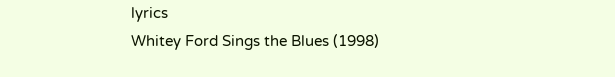lyrics
Whitey Ford Sings the Blues (1998)